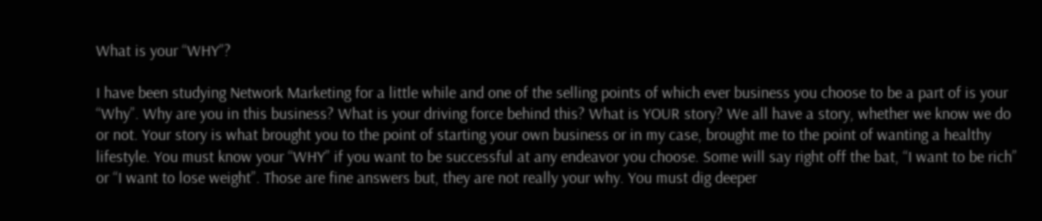What is your “WHY”?

I have been studying Network Marketing for a little while and one of the selling points of which ever business you choose to be a part of is your “Why”. Why are you in this business? What is your driving force behind this? What is YOUR story? We all have a story, whether we know we do or not. Your story is what brought you to the point of starting your own business or in my case, brought me to the point of wanting a healthy lifestyle. You must know your “WHY” if you want to be successful at any endeavor you choose. Some will say right off the bat, “I want to be rich” or “I want to lose weight”. Those are fine answers but, they are not really your why. You must dig deeper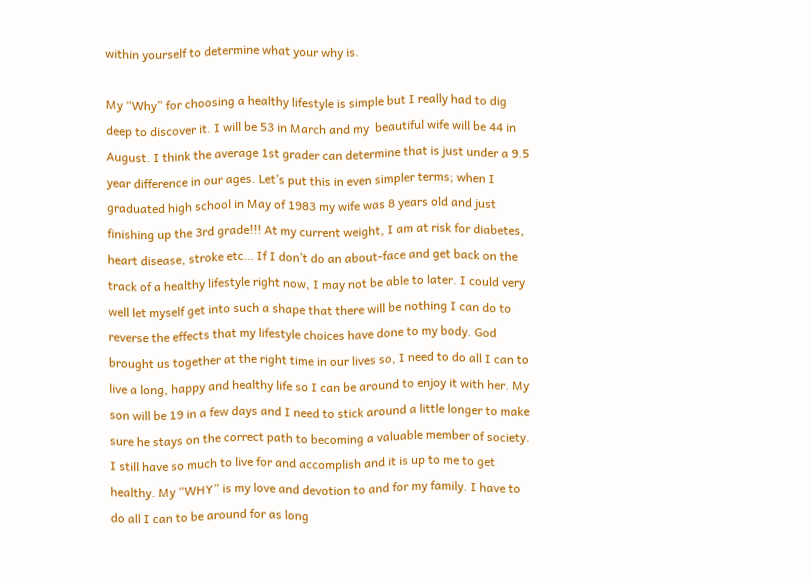within yourself to determine what your why is.

My “Why” for choosing a healthy lifestyle is simple but I really had to dig deep to discover it. I will be 53 in March and my  beautiful wife will be 44 in August. I think the average 1st grader can determine that is just under a 9.5 year difference in our ages. Let’s put this in even simpler terms; when I graduated high school in May of 1983 my wife was 8 years old and just finishing up the 3rd grade!!! At my current weight, I am at risk for diabetes, heart disease, stroke etc… If I don’t do an about-face and get back on the track of a healthy lifestyle right now, I may not be able to later. I could very well let myself get into such a shape that there will be nothing I can do to reverse the effects that my lifestyle choices have done to my body. God brought us together at the right time in our lives so, I need to do all I can to live a long, happy and healthy life so I can be around to enjoy it with her. My son will be 19 in a few days and I need to stick around a little longer to make sure he stays on the correct path to becoming a valuable member of society. I still have so much to live for and accomplish and it is up to me to get healthy. My “WHY” is my love and devotion to and for my family. I have to do all I can to be around for as long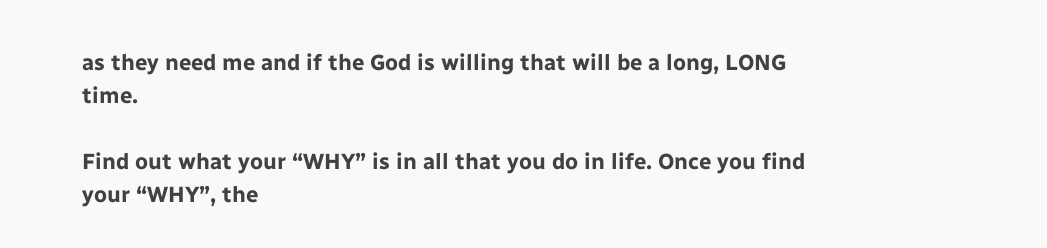as they need me and if the God is willing that will be a long, LONG time.

Find out what your “WHY” is in all that you do in life. Once you find your “WHY”, the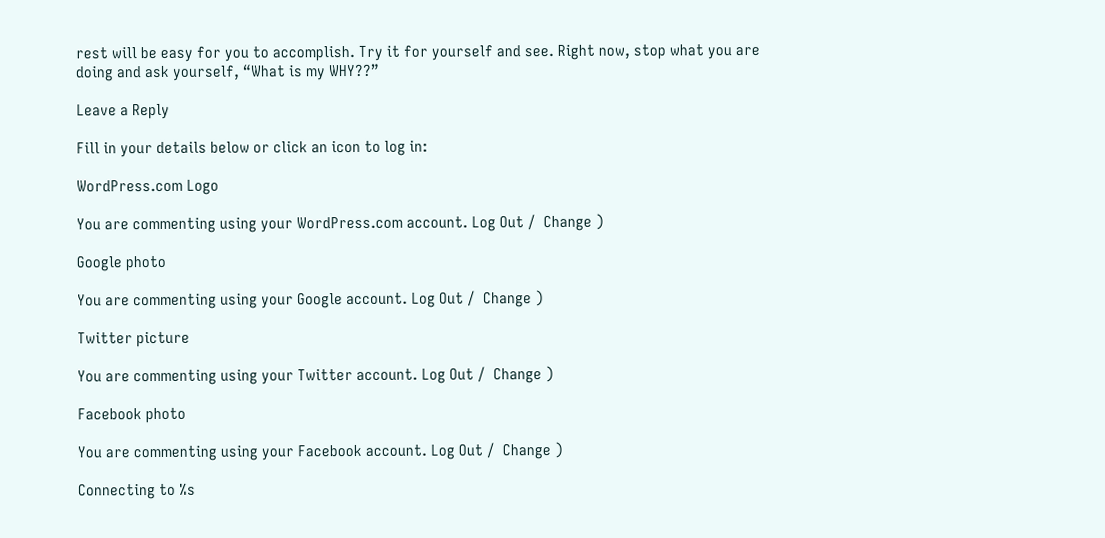rest will be easy for you to accomplish. Try it for yourself and see. Right now, stop what you are doing and ask yourself, “What is my WHY??”

Leave a Reply

Fill in your details below or click an icon to log in:

WordPress.com Logo

You are commenting using your WordPress.com account. Log Out /  Change )

Google photo

You are commenting using your Google account. Log Out /  Change )

Twitter picture

You are commenting using your Twitter account. Log Out /  Change )

Facebook photo

You are commenting using your Facebook account. Log Out /  Change )

Connecting to %s